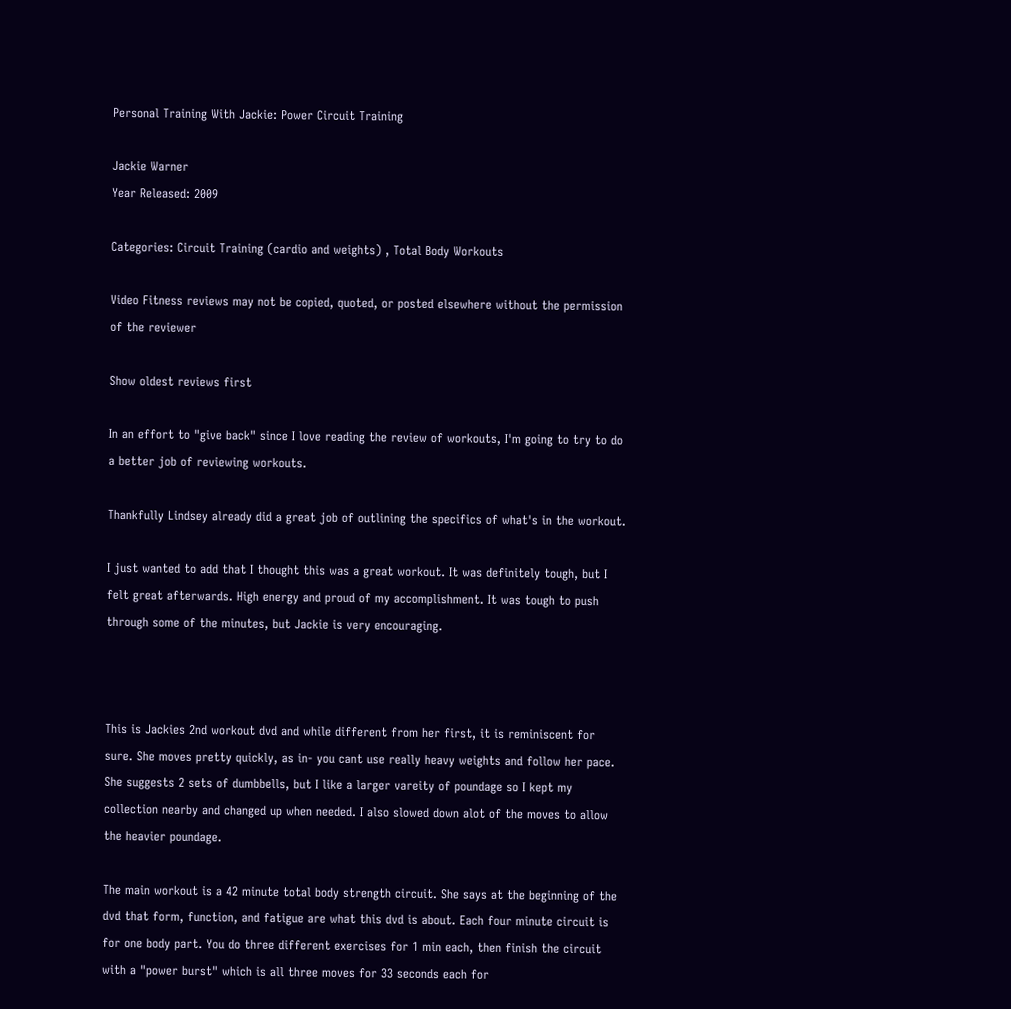Personal Training With Jackie: Power Circuit Training

Jackie Warner
Year Released: 2009

Categories: Circuit Training (cardio and weights) , Total Body Workouts

Video Fitness reviews may not be copied, quoted, or posted elsewhere without the permission of the reviewer

Show oldest reviews first

In an effort to "give back" since I love reading the review of workouts, I'm going to try to do a better job of reviewing workouts.

Thankfully Lindsey already did a great job of outlining the specifics of what's in the workout.

I just wanted to add that I thought this was a great workout. It was definitely tough, but I felt great afterwards. High energy and proud of my accomplishment. It was tough to push through some of the minutes, but Jackie is very encouraging.



This is Jackies 2nd workout dvd and while different from her first, it is reminiscent for sure. She moves pretty quickly, as in- you cant use really heavy weights and follow her pace. She suggests 2 sets of dumbbells, but I like a larger vareity of poundage so I kept my collection nearby and changed up when needed. I also slowed down alot of the moves to allow the heavier poundage.

The main workout is a 42 minute total body strength circuit. She says at the beginning of the dvd that form, function, and fatigue are what this dvd is about. Each four minute circuit is for one body part. You do three different exercises for 1 min each, then finish the circuit with a "power burst" which is all three moves for 33 seconds each for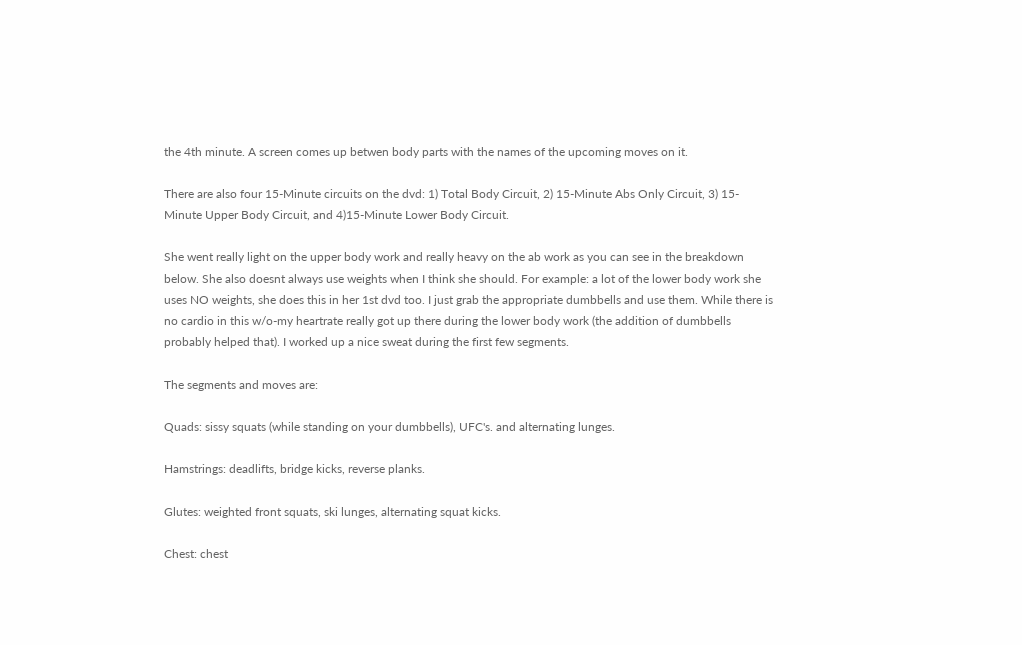the 4th minute. A screen comes up betwen body parts with the names of the upcoming moves on it.

There are also four 15-Minute circuits on the dvd: 1) Total Body Circuit, 2) 15-Minute Abs Only Circuit, 3) 15-Minute Upper Body Circuit, and 4)15-Minute Lower Body Circuit.

She went really light on the upper body work and really heavy on the ab work as you can see in the breakdown below. She also doesnt always use weights when I think she should. For example: a lot of the lower body work she uses NO weights, she does this in her 1st dvd too. I just grab the appropriate dumbbells and use them. While there is no cardio in this w/o-my heartrate really got up there during the lower body work (the addition of dumbbells probably helped that). I worked up a nice sweat during the first few segments.

The segments and moves are:

Quads: sissy squats (while standing on your dumbbells), UFC's. and alternating lunges.

Hamstrings: deadlifts, bridge kicks, reverse planks.

Glutes: weighted front squats, ski lunges, alternating squat kicks.

Chest: chest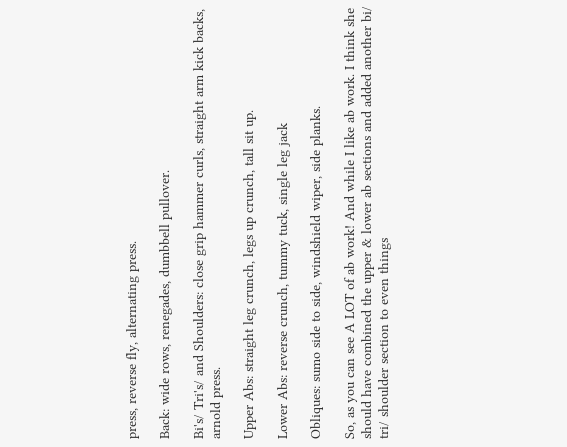press, reverse fly, alternating press.

Back: wide rows, renegades, dumbbell pullover.

Bi's/ Tri's/ and Shoulders: close grip hammer curls, straight arm kick backs, arnold press.

Upper Abs: straight leg crunch, legs up crunch, tall sit up.

Lower Abs: reverse crunch, tummy tuck, single leg jack

Obliques: sumo side to side, windshield wiper, side planks.

So, as you can see A LOT of ab work! And while I like ab work. I think she should have combined the upper & lower ab sections and added another bi/ tri/ shoulder section to even things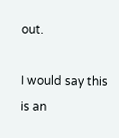out.

I would say this is an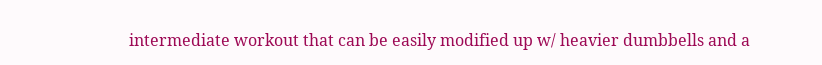intermediate workout that can be easily modified up w/ heavier dumbbells and a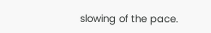slowing of the pace.